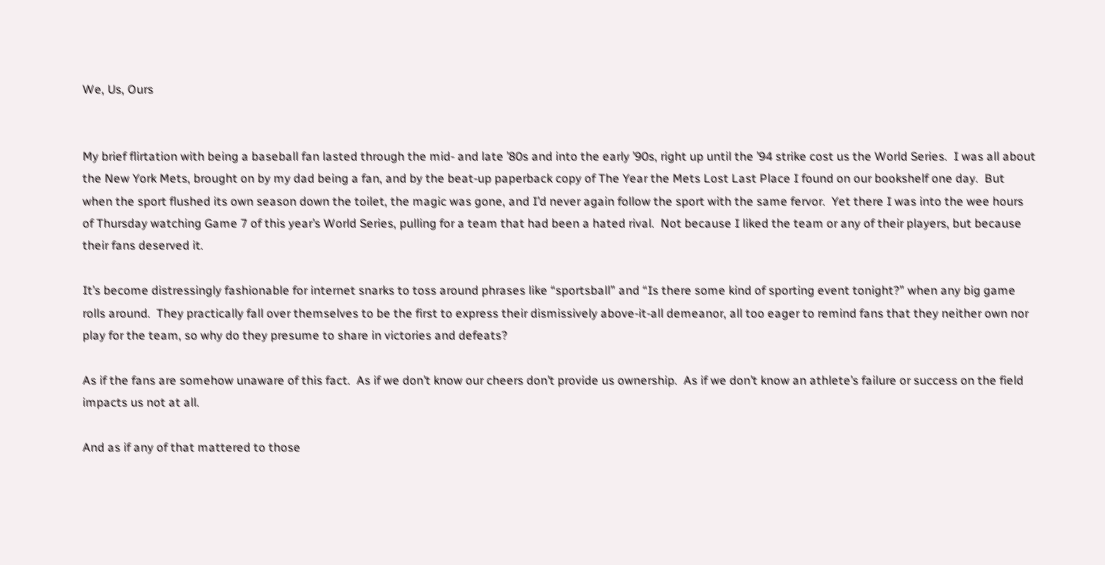We, Us, Ours


My brief flirtation with being a baseball fan lasted through the mid- and late ’80s and into the early ’90s, right up until the ’94 strike cost us the World Series.  I was all about the New York Mets, brought on by my dad being a fan, and by the beat-up paperback copy of The Year the Mets Lost Last Place I found on our bookshelf one day.  But when the sport flushed its own season down the toilet, the magic was gone, and I’d never again follow the sport with the same fervor.  Yet there I was into the wee hours of Thursday watching Game 7 of this year’s World Series, pulling for a team that had been a hated rival.  Not because I liked the team or any of their players, but because their fans deserved it.

It’s become distressingly fashionable for internet snarks to toss around phrases like “sportsball” and “Is there some kind of sporting event tonight?” when any big game rolls around.  They practically fall over themselves to be the first to express their dismissively above-it-all demeanor, all too eager to remind fans that they neither own nor play for the team, so why do they presume to share in victories and defeats?

As if the fans are somehow unaware of this fact.  As if we don’t know our cheers don’t provide us ownership.  As if we don’t know an athlete’s failure or success on the field impacts us not at all.

And as if any of that mattered to those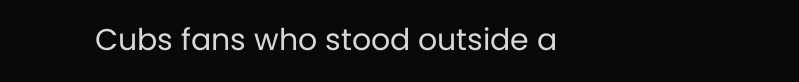Cubs fans who stood outside a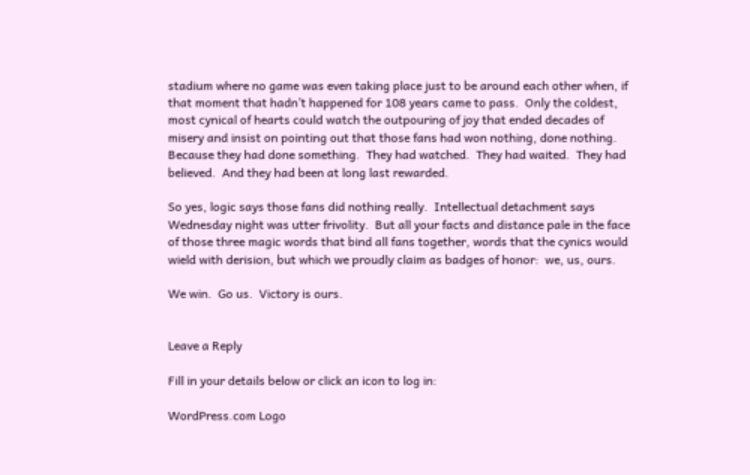stadium where no game was even taking place just to be around each other when, if that moment that hadn’t happened for 108 years came to pass.  Only the coldest, most cynical of hearts could watch the outpouring of joy that ended decades of misery and insist on pointing out that those fans had won nothing, done nothing.  Because they had done something.  They had watched.  They had waited.  They had believed.  And they had been at long last rewarded.

So yes, logic says those fans did nothing really.  Intellectual detachment says Wednesday night was utter frivolity.  But all your facts and distance pale in the face of those three magic words that bind all fans together, words that the cynics would wield with derision, but which we proudly claim as badges of honor:  we, us, ours.

We win.  Go us.  Victory is ours.


Leave a Reply

Fill in your details below or click an icon to log in:

WordPress.com Logo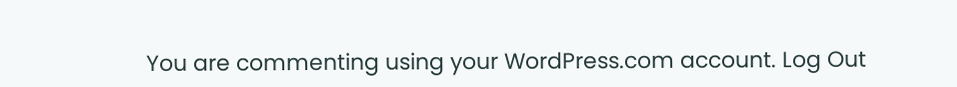You are commenting using your WordPress.com account. Log Out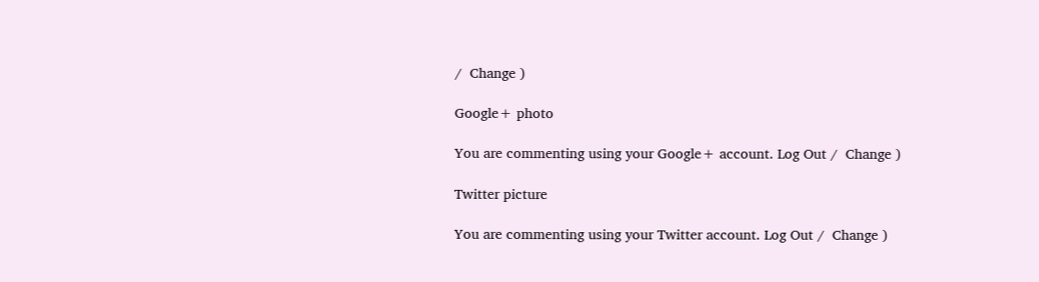/  Change )

Google+ photo

You are commenting using your Google+ account. Log Out /  Change )

Twitter picture

You are commenting using your Twitter account. Log Out /  Change )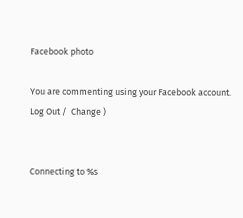Facebook photo

You are commenting using your Facebook account. Log Out /  Change )


Connecting to %s